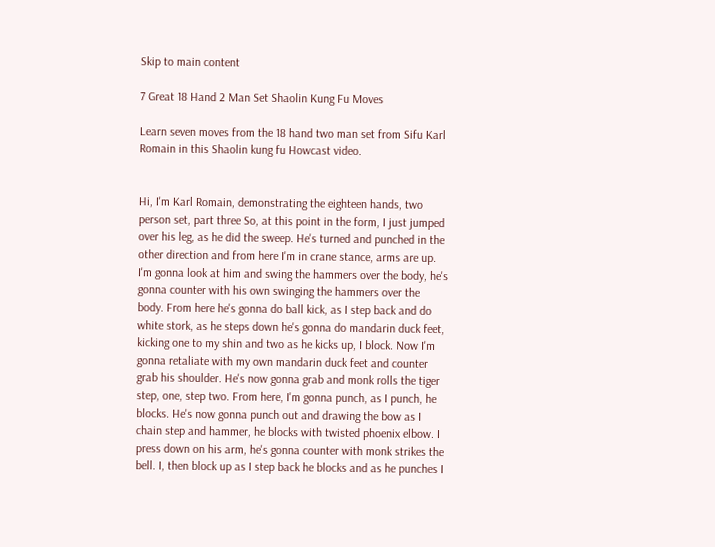Skip to main content

7 Great 18 Hand 2 Man Set Shaolin Kung Fu Moves

Learn seven moves from the 18 hand two man set from Sifu Karl Romain in this Shaolin kung fu Howcast video.


Hi, I'm Karl Romain, demonstrating the eighteen hands, two person set, part three So, at this point in the form, I just jumped over his leg, as he did the sweep. He's turned and punched in the other direction and from here I'm in crane stance, arms are up. I'm gonna look at him and swing the hammers over the body, he's gonna counter with his own swinging the hammers over the body. From here he's gonna do ball kick, as I step back and do white stork, as he steps down he's gonna do mandarin duck feet, kicking one to my shin and two as he kicks up, I block. Now I'm gonna retaliate with my own mandarin duck feet and counter grab his shoulder. He's now gonna grab and monk rolls the tiger step, one, step two. From here, I'm gonna punch, as I punch, he blocks. He's now gonna punch out and drawing the bow as I chain step and hammer, he blocks with twisted phoenix elbow. I press down on his arm, he's gonna counter with monk strikes the bell. I, then block up as I step back he blocks and as he punches I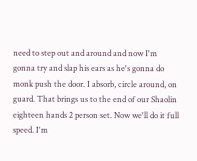need to step out and around and now I'm gonna try and slap his ears as he's gonna do monk push the door. I absorb, circle around, on guard. That brings us to the end of our Shaolin eighteen hands 2 person set. Now we'll do it full speed. I'm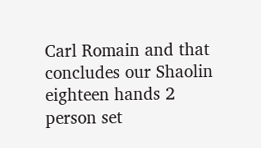Carl Romain and that concludes our Shaolin eighteen hands 2 person set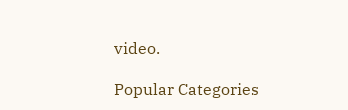video.

Popular Categories